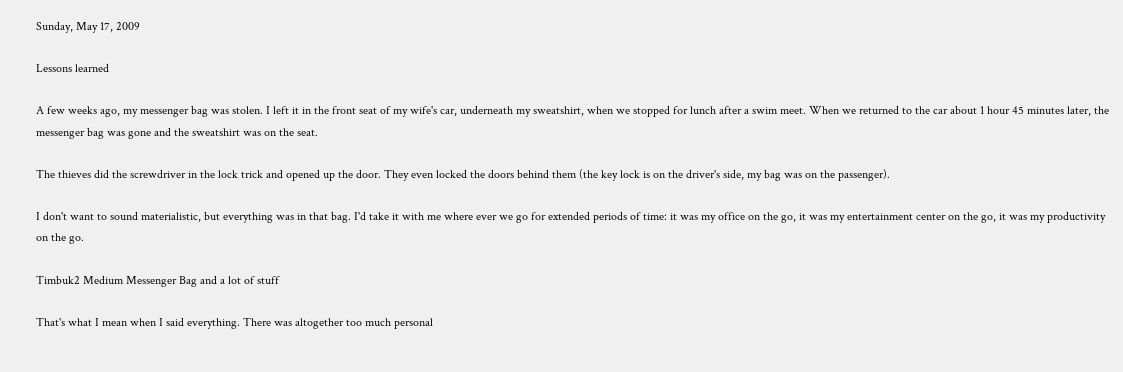Sunday, May 17, 2009

Lessons learned

A few weeks ago, my messenger bag was stolen. I left it in the front seat of my wife's car, underneath my sweatshirt, when we stopped for lunch after a swim meet. When we returned to the car about 1 hour 45 minutes later, the messenger bag was gone and the sweatshirt was on the seat.

The thieves did the screwdriver in the lock trick and opened up the door. They even locked the doors behind them (the key lock is on the driver's side, my bag was on the passenger).

I don't want to sound materialistic, but everything was in that bag. I'd take it with me where ever we go for extended periods of time: it was my office on the go, it was my entertainment center on the go, it was my productivity on the go.

Timbuk2 Medium Messenger Bag and a lot of stuff

That's what I mean when I said everything. There was altogether too much personal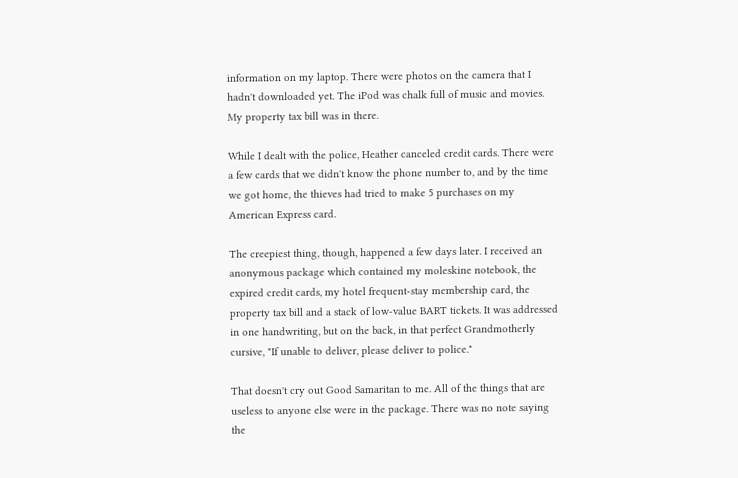information on my laptop. There were photos on the camera that I hadn't downloaded yet. The iPod was chalk full of music and movies. My property tax bill was in there.

While I dealt with the police, Heather canceled credit cards. There were a few cards that we didn't know the phone number to, and by the time we got home, the thieves had tried to make 5 purchases on my American Express card.

The creepiest thing, though, happened a few days later. I received an anonymous package which contained my moleskine notebook, the expired credit cards, my hotel frequent-stay membership card, the property tax bill and a stack of low-value BART tickets. It was addressed in one handwriting, but on the back, in that perfect Grandmotherly cursive, "If unable to deliver, please deliver to police."

That doesn't cry out Good Samaritan to me. All of the things that are useless to anyone else were in the package. There was no note saying the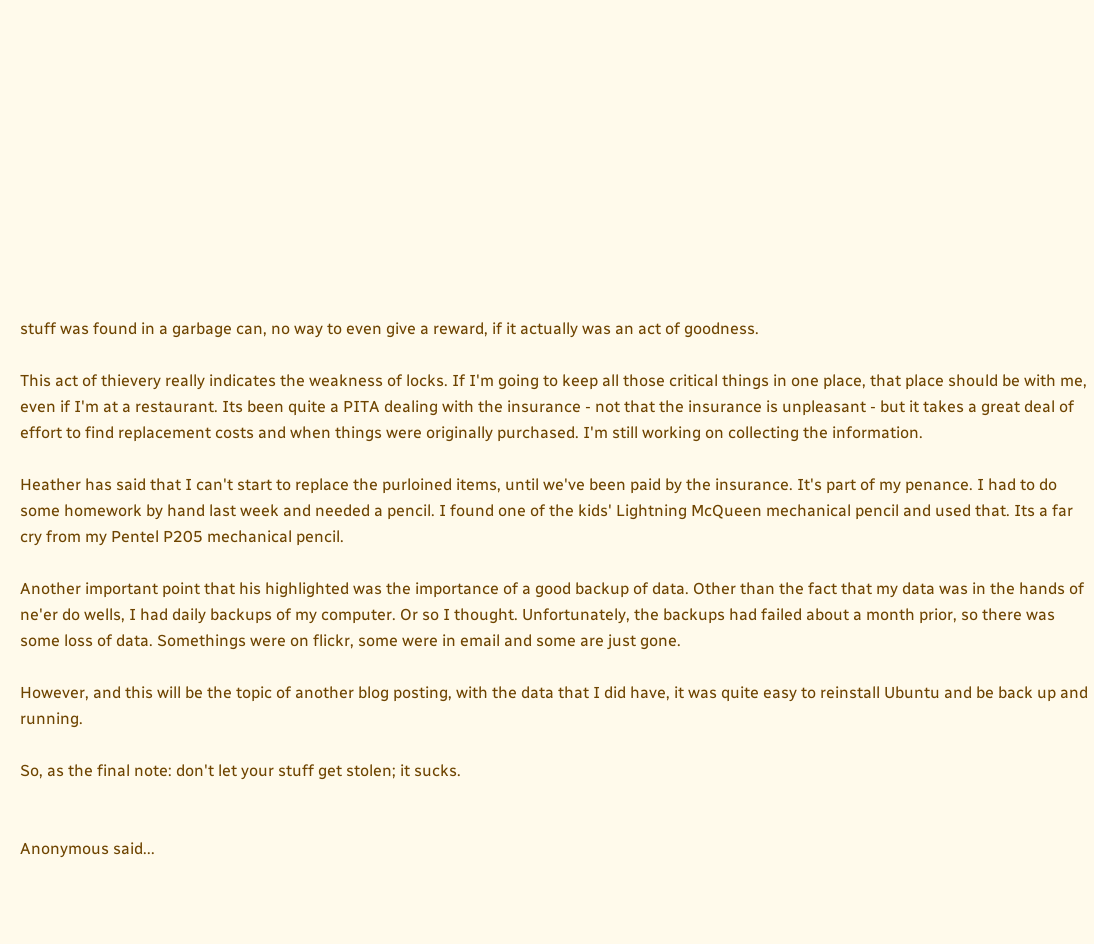stuff was found in a garbage can, no way to even give a reward, if it actually was an act of goodness.

This act of thievery really indicates the weakness of locks. If I'm going to keep all those critical things in one place, that place should be with me, even if I'm at a restaurant. Its been quite a PITA dealing with the insurance - not that the insurance is unpleasant - but it takes a great deal of effort to find replacement costs and when things were originally purchased. I'm still working on collecting the information.

Heather has said that I can't start to replace the purloined items, until we've been paid by the insurance. It's part of my penance. I had to do some homework by hand last week and needed a pencil. I found one of the kids' Lightning McQueen mechanical pencil and used that. Its a far cry from my Pentel P205 mechanical pencil.

Another important point that his highlighted was the importance of a good backup of data. Other than the fact that my data was in the hands of ne'er do wells, I had daily backups of my computer. Or so I thought. Unfortunately, the backups had failed about a month prior, so there was some loss of data. Somethings were on flickr, some were in email and some are just gone.

However, and this will be the topic of another blog posting, with the data that I did have, it was quite easy to reinstall Ubuntu and be back up and running.

So, as the final note: don't let your stuff get stolen; it sucks.


Anonymous said...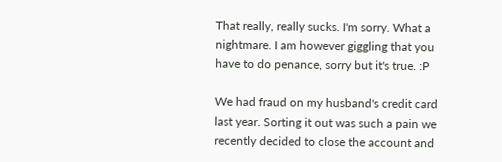That really, really sucks. I'm sorry. What a nightmare. I am however giggling that you have to do penance, sorry but it's true. :P

We had fraud on my husband's credit card last year. Sorting it out was such a pain we recently decided to close the account and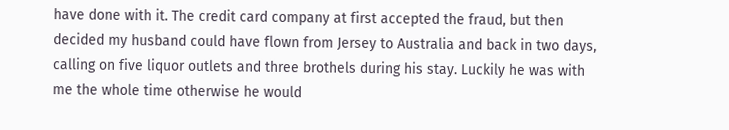have done with it. The credit card company at first accepted the fraud, but then decided my husband could have flown from Jersey to Australia and back in two days, calling on five liquor outlets and three brothels during his stay. Luckily he was with me the whole time otherwise he would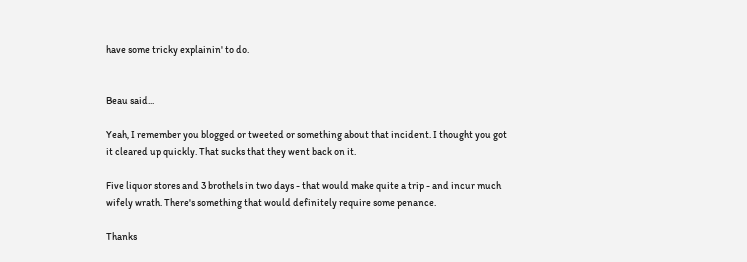have some tricky explainin' to do.


Beau said...

Yeah, I remember you blogged or tweeted or something about that incident. I thought you got it cleared up quickly. That sucks that they went back on it.

Five liquor stores and 3 brothels in two days - that would make quite a trip - and incur much wifely wrath. There's something that would definitely require some penance.

Thanks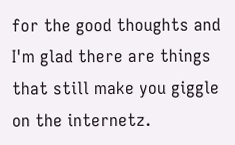for the good thoughts and I'm glad there are things that still make you giggle on the internetz.